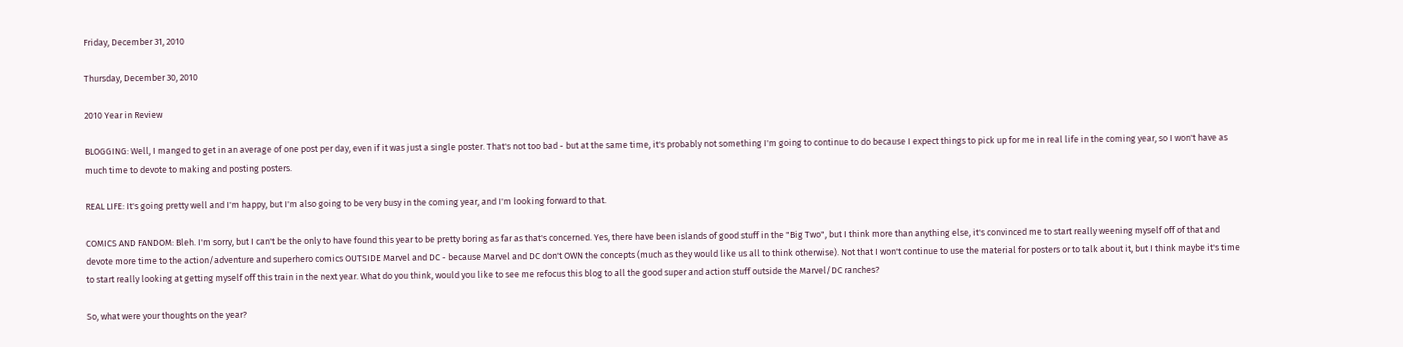Friday, December 31, 2010

Thursday, December 30, 2010

2010 Year in Review

BLOGGING: Well, I manged to get in an average of one post per day, even if it was just a single poster. That's not too bad - but at the same time, it's probably not something I'm going to continue to do because I expect things to pick up for me in real life in the coming year, so I won't have as much time to devote to making and posting posters.

REAL LIFE: It's going pretty well and I'm happy, but I'm also going to be very busy in the coming year, and I'm looking forward to that.

COMICS AND FANDOM: Bleh. I'm sorry, but I can't be the only to have found this year to be pretty boring as far as that's concerned. Yes, there have been islands of good stuff in the "Big Two", but I think more than anything else, it's convinced me to start really weening myself off of that and devote more time to the action/adventure and superhero comics OUTSIDE Marvel and DC - because Marvel and DC don't OWN the concepts (much as they would like us all to think otherwise). Not that I won't continue to use the material for posters or to talk about it, but I think maybe it's time to start really looking at getting myself off this train in the next year. What do you think, would you like to see me refocus this blog to all the good super and action stuff outside the Marvel/DC ranches?

So, what were your thoughts on the year?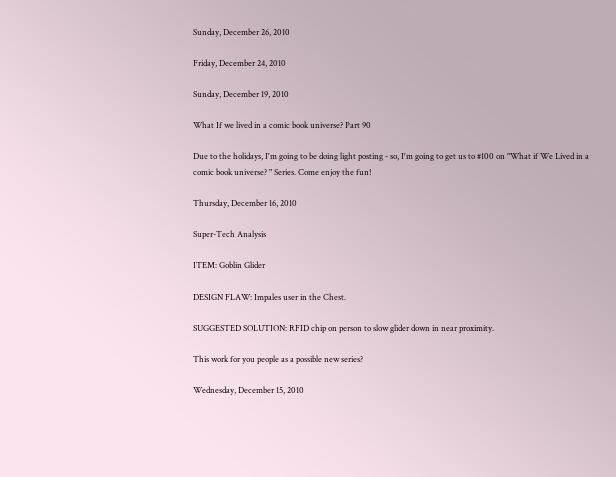Sunday, December 26, 2010

Friday, December 24, 2010

Sunday, December 19, 2010

What If we lived in a comic book universe? Part 90

Due to the holidays, I'm going to be doing light posting - so, I'm going to get us to #100 on "What if We Lived in a comic book universe? " Series. Come enjoy the fun!

Thursday, December 16, 2010

Super-Tech Analysis

ITEM: Goblin Glider

DESIGN FLAW: Impales user in the Chest.

SUGGESTED SOLUTION: RFID chip on person to slow glider down in near proximity.

This work for you people as a possible new series?

Wednesday, December 15, 2010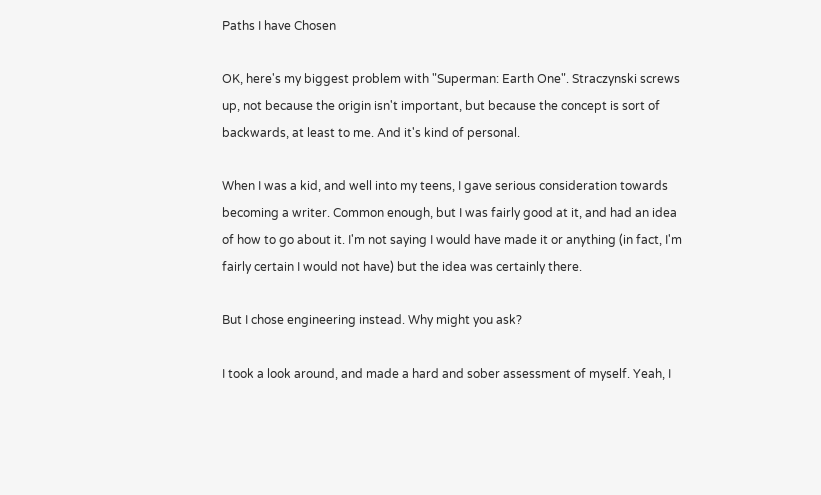Paths I have Chosen

OK, here's my biggest problem with "Superman: Earth One". Straczynski screws up, not because the origin isn't important, but because the concept is sort of backwards, at least to me. And it's kind of personal.

When I was a kid, and well into my teens, I gave serious consideration towards becoming a writer. Common enough, but I was fairly good at it, and had an idea of how to go about it. I'm not saying I would have made it or anything (in fact, I'm fairly certain I would not have) but the idea was certainly there.

But I chose engineering instead. Why might you ask?

I took a look around, and made a hard and sober assessment of myself. Yeah, I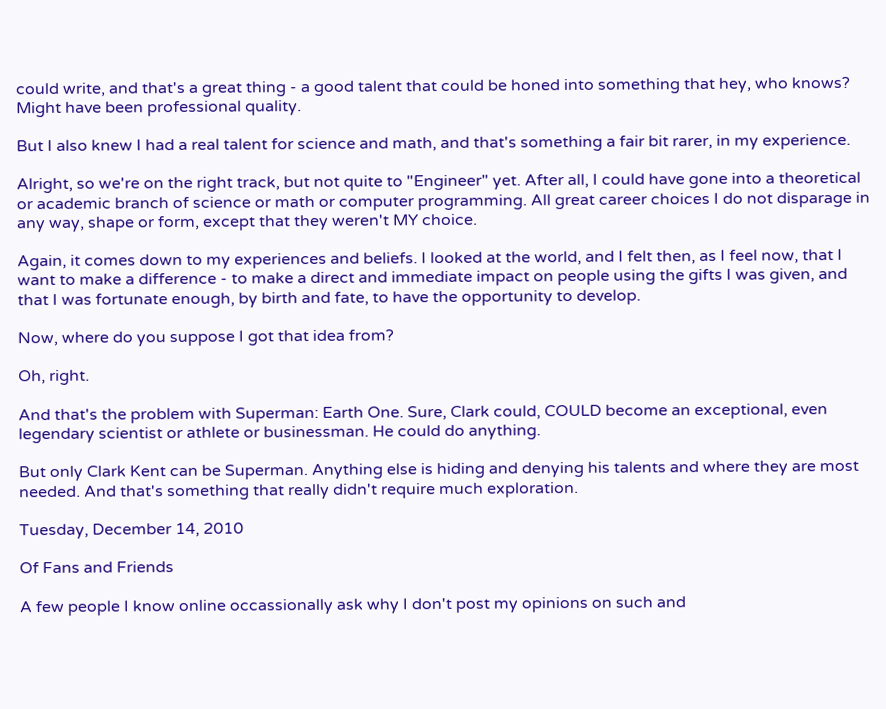could write, and that's a great thing - a good talent that could be honed into something that hey, who knows? Might have been professional quality.

But I also knew I had a real talent for science and math, and that's something a fair bit rarer, in my experience.

Alright, so we're on the right track, but not quite to "Engineer" yet. After all, I could have gone into a theoretical or academic branch of science or math or computer programming. All great career choices I do not disparage in any way, shape or form, except that they weren't MY choice.

Again, it comes down to my experiences and beliefs. I looked at the world, and I felt then, as I feel now, that I want to make a difference - to make a direct and immediate impact on people using the gifts I was given, and that I was fortunate enough, by birth and fate, to have the opportunity to develop.

Now, where do you suppose I got that idea from?

Oh, right.

And that's the problem with Superman: Earth One. Sure, Clark could, COULD become an exceptional, even legendary scientist or athlete or businessman. He could do anything.

But only Clark Kent can be Superman. Anything else is hiding and denying his talents and where they are most needed. And that's something that really didn't require much exploration.

Tuesday, December 14, 2010

Of Fans and Friends

A few people I know online occassionally ask why I don't post my opinions on such and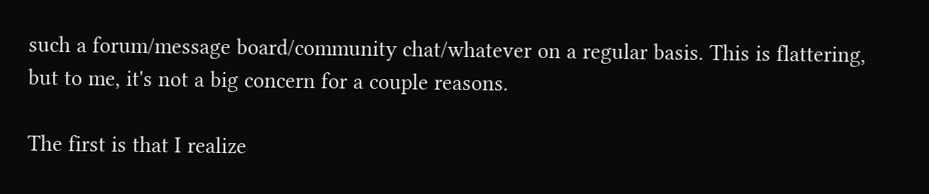such a forum/message board/community chat/whatever on a regular basis. This is flattering, but to me, it's not a big concern for a couple reasons.

The first is that I realize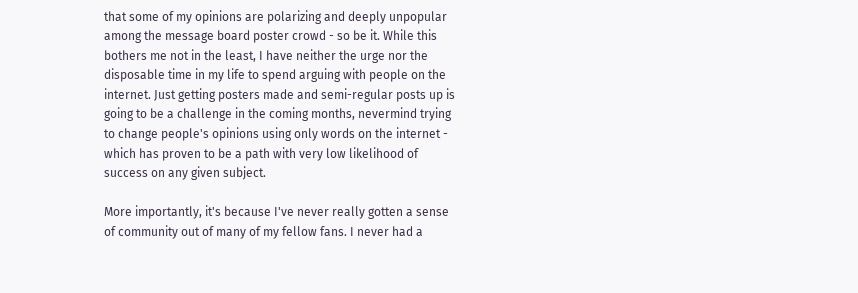that some of my opinions are polarizing and deeply unpopular among the message board poster crowd - so be it. While this bothers me not in the least, I have neither the urge nor the disposable time in my life to spend arguing with people on the internet. Just getting posters made and semi-regular posts up is going to be a challenge in the coming months, nevermind trying to change people's opinions using only words on the internet - which has proven to be a path with very low likelihood of success on any given subject.

More importantly, it's because I've never really gotten a sense of community out of many of my fellow fans. I never had a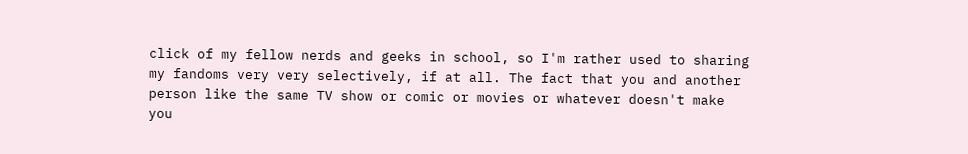click of my fellow nerds and geeks in school, so I'm rather used to sharing my fandoms very very selectively, if at all. The fact that you and another person like the same TV show or comic or movies or whatever doesn't make you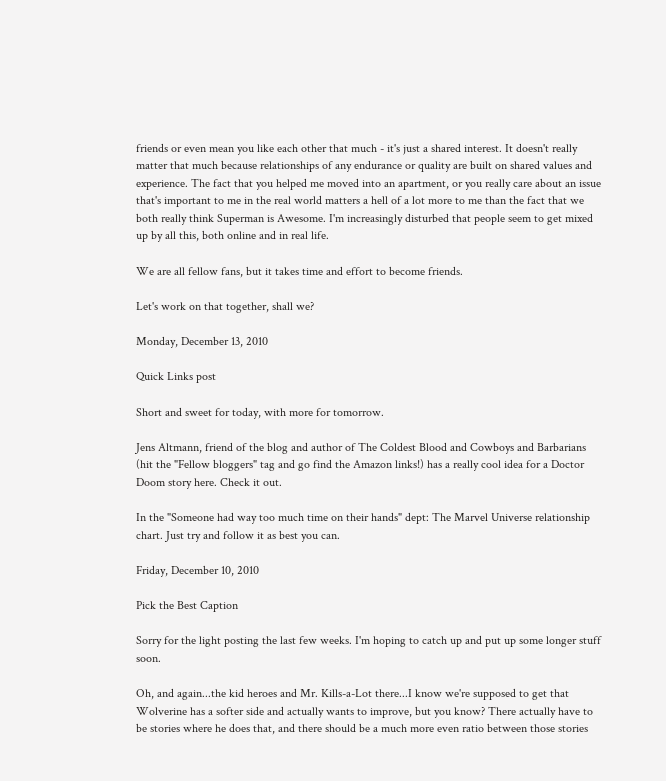friends or even mean you like each other that much - it's just a shared interest. It doesn't really matter that much because relationships of any endurance or quality are built on shared values and experience. The fact that you helped me moved into an apartment, or you really care about an issue that's important to me in the real world matters a hell of a lot more to me than the fact that we both really think Superman is Awesome. I'm increasingly disturbed that people seem to get mixed up by all this, both online and in real life.

We are all fellow fans, but it takes time and effort to become friends.

Let's work on that together, shall we?

Monday, December 13, 2010

Quick Links post

Short and sweet for today, with more for tomorrow.

Jens Altmann, friend of the blog and author of The Coldest Blood and Cowboys and Barbarians (hit the "Fellow bloggers" tag and go find the Amazon links!) has a really cool idea for a Doctor Doom story here. Check it out.

In the "Someone had way too much time on their hands" dept: The Marvel Universe relationship chart. Just try and follow it as best you can.

Friday, December 10, 2010

Pick the Best Caption

Sorry for the light posting the last few weeks. I'm hoping to catch up and put up some longer stuff soon.

Oh, and again...the kid heroes and Mr. Kills-a-Lot there...I know we're supposed to get that Wolverine has a softer side and actually wants to improve, but you know? There actually have to be stories where he does that, and there should be a much more even ratio between those stories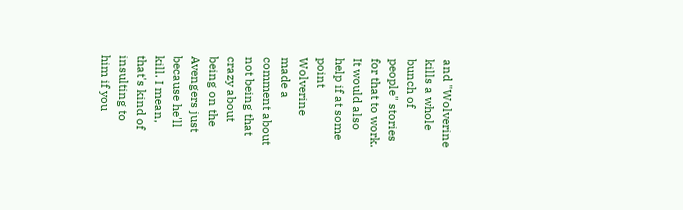and "Wolverine kills a whole bunch of people" stories for that to work. It would also help if at some point Wolverine made a comment about not being that crazy about being on the Avengers just because he'll kill. I mean, that's kind of insulting to him if you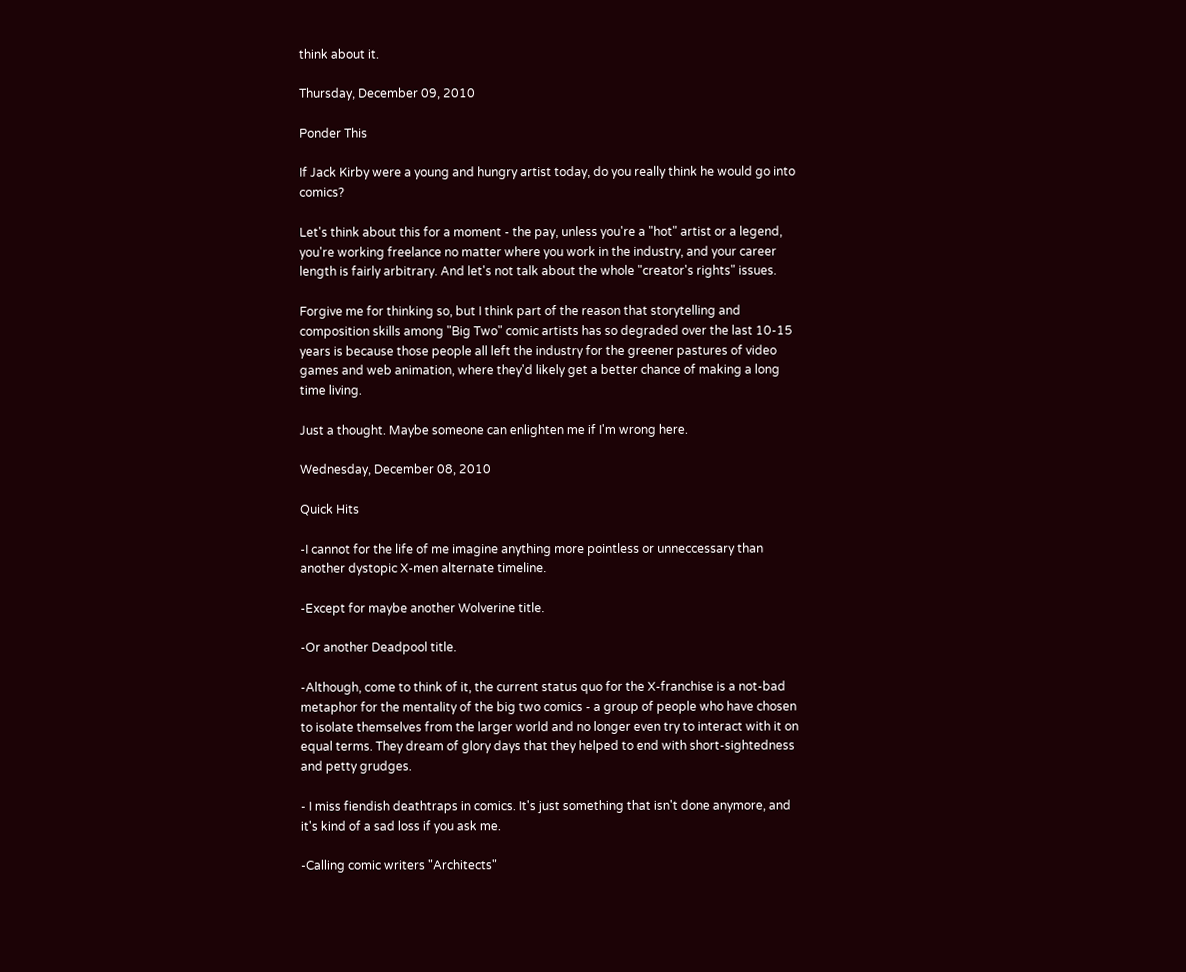think about it.

Thursday, December 09, 2010

Ponder This

If Jack Kirby were a young and hungry artist today, do you really think he would go into comics?

Let's think about this for a moment - the pay, unless you're a "hot" artist or a legend, you're working freelance no matter where you work in the industry, and your career length is fairly arbitrary. And let's not talk about the whole "creator's rights" issues.

Forgive me for thinking so, but I think part of the reason that storytelling and composition skills among "Big Two" comic artists has so degraded over the last 10-15 years is because those people all left the industry for the greener pastures of video games and web animation, where they'd likely get a better chance of making a long time living.

Just a thought. Maybe someone can enlighten me if I'm wrong here.

Wednesday, December 08, 2010

Quick Hits

-I cannot for the life of me imagine anything more pointless or unneccessary than another dystopic X-men alternate timeline.

-Except for maybe another Wolverine title.

-Or another Deadpool title.

-Although, come to think of it, the current status quo for the X-franchise is a not-bad metaphor for the mentality of the big two comics - a group of people who have chosen to isolate themselves from the larger world and no longer even try to interact with it on equal terms. They dream of glory days that they helped to end with short-sightedness and petty grudges.

- I miss fiendish deathtraps in comics. It's just something that isn't done anymore, and it's kind of a sad loss if you ask me.

-Calling comic writers "Architects"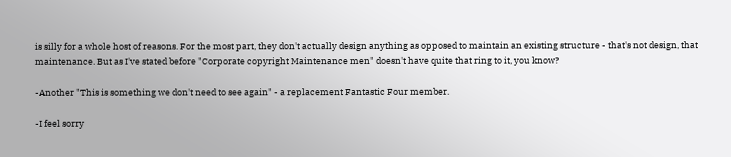is silly for a whole host of reasons. For the most part, they don't actually design anything as opposed to maintain an existing structure - that's not design, that maintenance. But as I've stated before "Corporate copyright Maintenance men" doesn't have quite that ring to it, you know?

-Another "This is something we don't need to see again" - a replacement Fantastic Four member.

-I feel sorry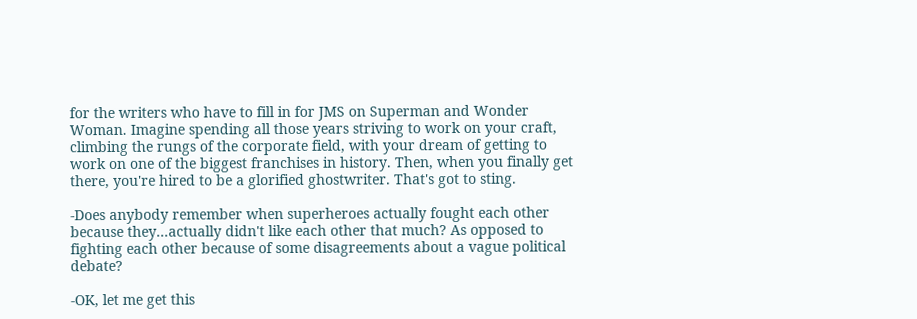for the writers who have to fill in for JMS on Superman and Wonder Woman. Imagine spending all those years striving to work on your craft, climbing the rungs of the corporate field, with your dream of getting to work on one of the biggest franchises in history. Then, when you finally get there, you're hired to be a glorified ghostwriter. That's got to sting.

-Does anybody remember when superheroes actually fought each other because they...actually didn't like each other that much? As opposed to fighting each other because of some disagreements about a vague political debate?

-OK, let me get this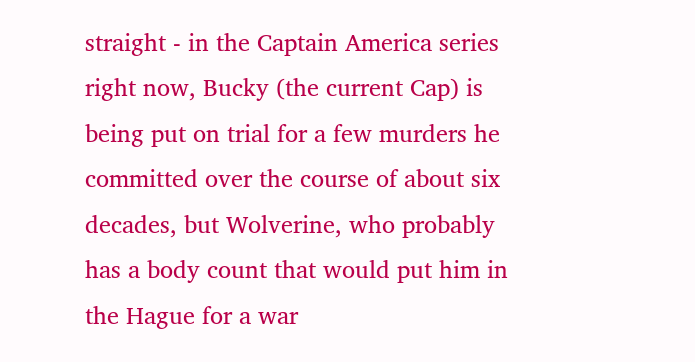straight - in the Captain America series right now, Bucky (the current Cap) is being put on trial for a few murders he committed over the course of about six decades, but Wolverine, who probably has a body count that would put him in the Hague for a war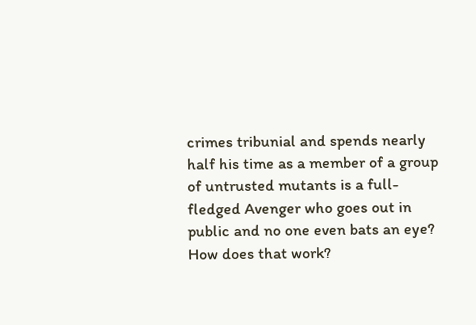crimes tribunial and spends nearly half his time as a member of a group of untrusted mutants is a full-fledged Avenger who goes out in public and no one even bats an eye? How does that work?